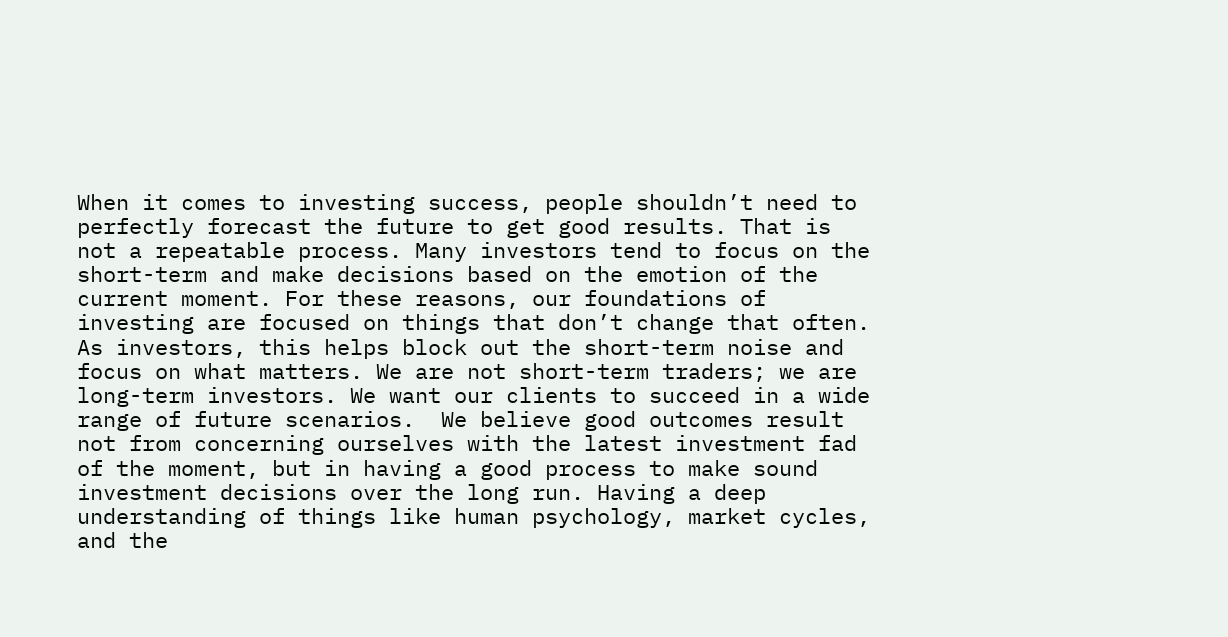When it comes to investing success, people shouldn’t need to perfectly forecast the future to get good results. That is not a repeatable process. Many investors tend to focus on the short-term and make decisions based on the emotion of the current moment. For these reasons, our foundations of investing are focused on things that don’t change that often. As investors, this helps block out the short-term noise and focus on what matters. We are not short-term traders; we are long-term investors. We want our clients to succeed in a wide range of future scenarios.  We believe good outcomes result not from concerning ourselves with the latest investment fad of the moment, but in having a good process to make sound investment decisions over the long run. Having a deep understanding of things like human psychology, market cycles, and the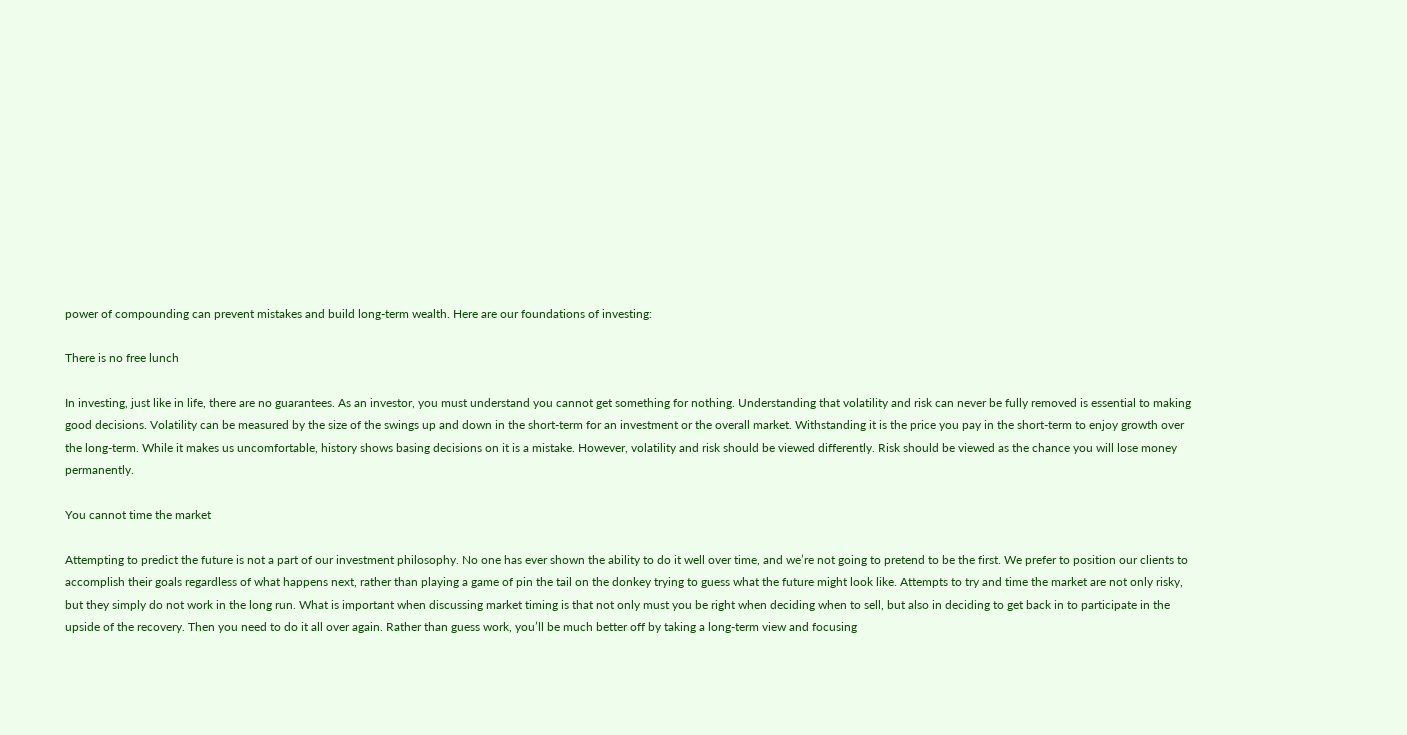power of compounding can prevent mistakes and build long-term wealth. Here are our foundations of investing:

There is no free lunch

In investing, just like in life, there are no guarantees. As an investor, you must understand you cannot get something for nothing. Understanding that volatility and risk can never be fully removed is essential to making good decisions. Volatility can be measured by the size of the swings up and down in the short-term for an investment or the overall market. Withstanding it is the price you pay in the short-term to enjoy growth over the long-term. While it makes us uncomfortable, history shows basing decisions on it is a mistake. However, volatility and risk should be viewed differently. Risk should be viewed as the chance you will lose money permanently.

You cannot time the market

Attempting to predict the future is not a part of our investment philosophy. No one has ever shown the ability to do it well over time, and we’re not going to pretend to be the first. We prefer to position our clients to accomplish their goals regardless of what happens next, rather than playing a game of pin the tail on the donkey trying to guess what the future might look like. Attempts to try and time the market are not only risky, but they simply do not work in the long run. What is important when discussing market timing is that not only must you be right when deciding when to sell, but also in deciding to get back in to participate in the upside of the recovery. Then you need to do it all over again. Rather than guess work, you’ll be much better off by taking a long-term view and focusing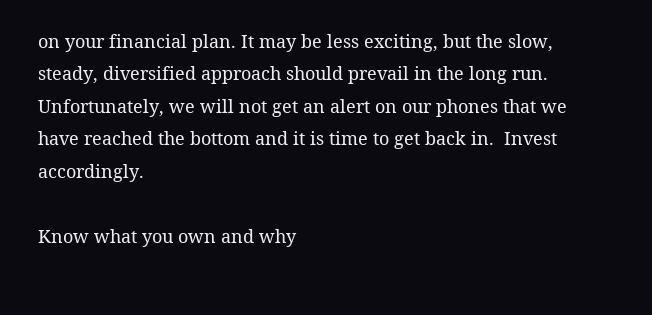on your financial plan. It may be less exciting, but the slow, steady, diversified approach should prevail in the long run. Unfortunately, we will not get an alert on our phones that we have reached the bottom and it is time to get back in.  Invest accordingly.

Know what you own and why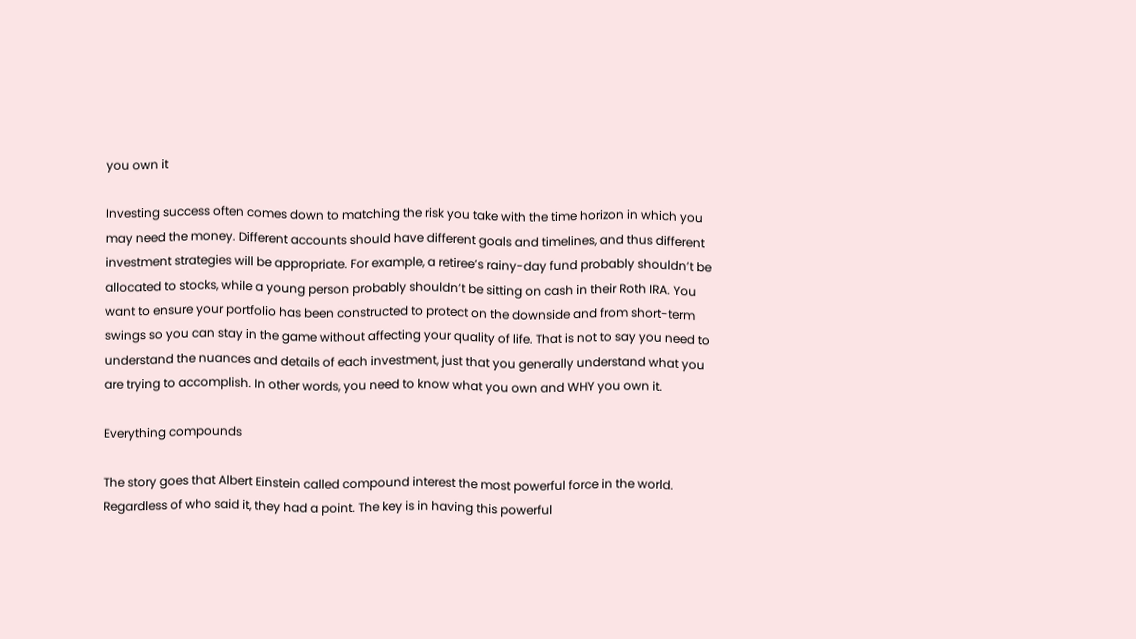you own it

Investing success often comes down to matching the risk you take with the time horizon in which you may need the money. Different accounts should have different goals and timelines, and thus different investment strategies will be appropriate. For example, a retiree’s rainy-day fund probably shouldn’t be allocated to stocks, while a young person probably shouldn’t be sitting on cash in their Roth IRA. You want to ensure your portfolio has been constructed to protect on the downside and from short-term swings so you can stay in the game without affecting your quality of life. That is not to say you need to understand the nuances and details of each investment, just that you generally understand what you are trying to accomplish. In other words, you need to know what you own and WHY you own it.

Everything compounds

The story goes that Albert Einstein called compound interest the most powerful force in the world. Regardless of who said it, they had a point. The key is in having this powerful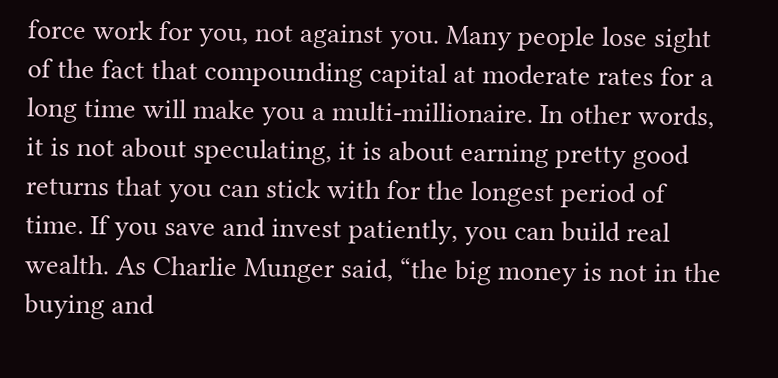force work for you, not against you. Many people lose sight of the fact that compounding capital at moderate rates for a long time will make you a multi-millionaire. In other words, it is not about speculating, it is about earning pretty good returns that you can stick with for the longest period of time. If you save and invest patiently, you can build real wealth. As Charlie Munger said, “the big money is not in the buying and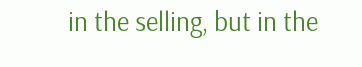in the selling, but in the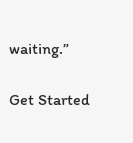waiting.”

Get Started